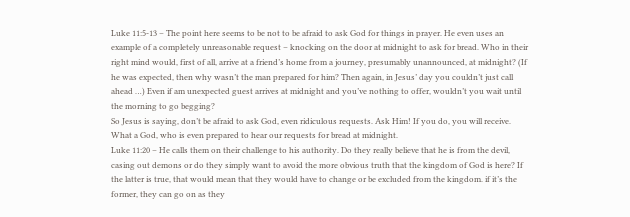Luke 11:5-13 – The point here seems to be not to be afraid to ask God for things in prayer. He even uses an example of a completely unreasonable request – knocking on the door at midnight to ask for bread. Who in their right mind would, first of all, arrive at a friend’s home from a journey, presumably unannounced, at midnight? (If he was expected, then why wasn’t the man prepared for him? Then again, in Jesus’ day you couldn’t just call ahead …) Even if am unexpected guest arrives at midnight and you’ve nothing to offer, wouldn’t you wait until the morning to go begging?
So Jesus is saying, don’t be afraid to ask God, even ridiculous requests. Ask Him! If you do, you will receive. What a God, who is even prepared to hear our requests for bread at midnight.
Luke 11:20 – He calls them on their challenge to his authority. Do they really believe that he is from the devil, casing out demons or do they simply want to avoid the more obvious truth that the kingdom of God is here? If the latter is true, that would mean that they would have to change or be excluded from the kingdom. if it’s the former, they can go on as they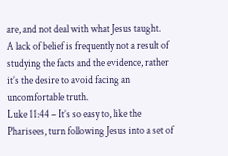are, and not deal with what Jesus taught.
A lack of belief is frequently not a result of studying the facts and the evidence, rather it’s the desire to avoid facing an uncomfortable truth.
Luke 11:44 – It’s so easy to, like the Pharisees, turn following Jesus into a set of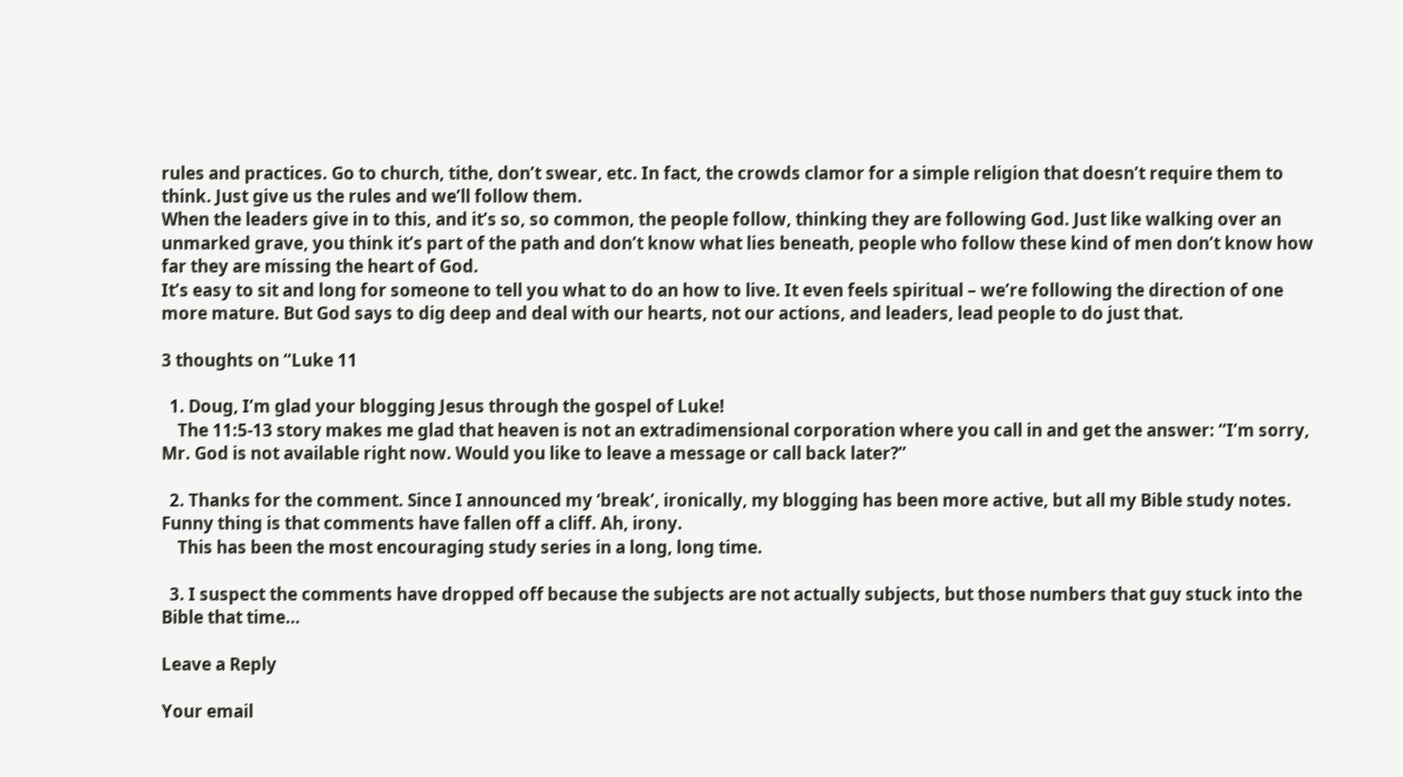rules and practices. Go to church, tithe, don’t swear, etc. In fact, the crowds clamor for a simple religion that doesn’t require them to think. Just give us the rules and we’ll follow them.
When the leaders give in to this, and it’s so, so common, the people follow, thinking they are following God. Just like walking over an unmarked grave, you think it’s part of the path and don’t know what lies beneath, people who follow these kind of men don’t know how far they are missing the heart of God.
It’s easy to sit and long for someone to tell you what to do an how to live. It even feels spiritual – we’re following the direction of one more mature. But God says to dig deep and deal with our hearts, not our actions, and leaders, lead people to do just that.

3 thoughts on “Luke 11

  1. Doug, I’m glad your blogging Jesus through the gospel of Luke!
    The 11:5-13 story makes me glad that heaven is not an extradimensional corporation where you call in and get the answer: “I’m sorry, Mr. God is not available right now. Would you like to leave a message or call back later?”

  2. Thanks for the comment. Since I announced my ‘break’, ironically, my blogging has been more active, but all my Bible study notes. Funny thing is that comments have fallen off a cliff. Ah, irony.
    This has been the most encouraging study series in a long, long time.

  3. I suspect the comments have dropped off because the subjects are not actually subjects, but those numbers that guy stuck into the Bible that time…

Leave a Reply

Your email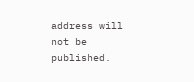address will not be published.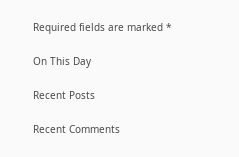Required fields are marked *

On This Day

Recent Posts

Recent Comments